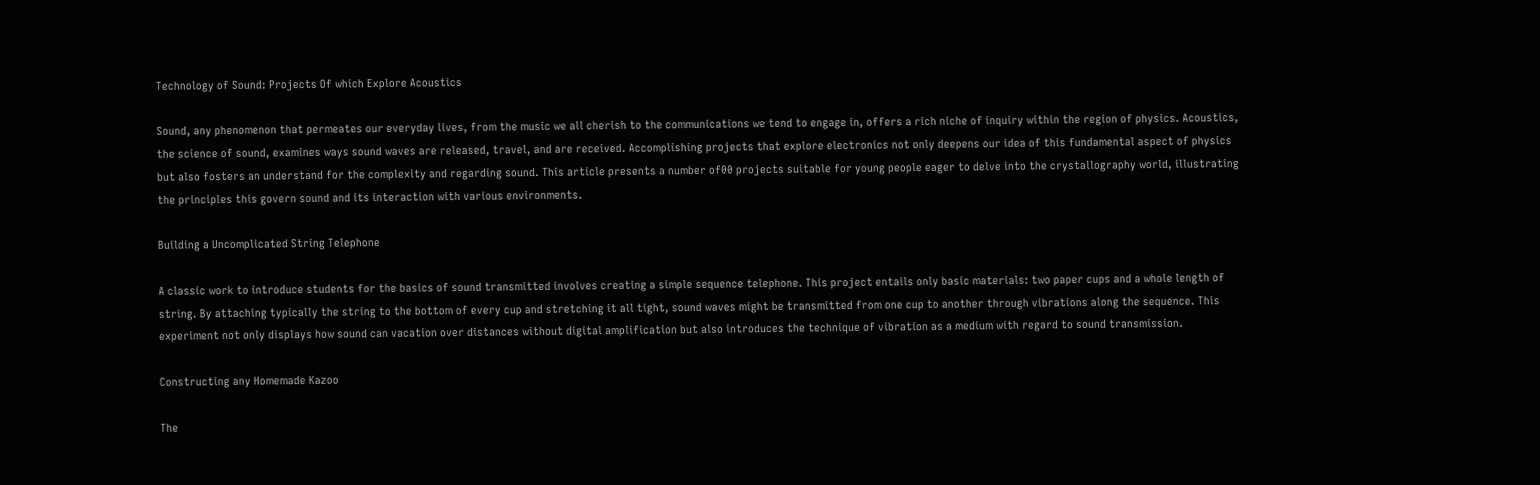Technology of Sound: Projects Of which Explore Acoustics

Sound, any phenomenon that permeates our everyday lives, from the music we all cherish to the communications we tend to engage in, offers a rich niche of inquiry within the region of physics. Acoustics, the science of sound, examines ways sound waves are released, travel, and are received. Accomplishing projects that explore electronics not only deepens our idea of this fundamental aspect of physics but also fosters an understand for the complexity and regarding sound. This article presents a number of00 projects suitable for young people eager to delve into the crystallography world, illustrating the principles this govern sound and its interaction with various environments.

Building a Uncomplicated String Telephone

A classic work to introduce students for the basics of sound transmitted involves creating a simple sequence telephone. This project entails only basic materials: two paper cups and a whole length of string. By attaching typically the string to the bottom of every cup and stretching it all tight, sound waves might be transmitted from one cup to another through vibrations along the sequence. This experiment not only displays how sound can vacation over distances without digital amplification but also introduces the technique of vibration as a medium with regard to sound transmission.

Constructing any Homemade Kazoo

The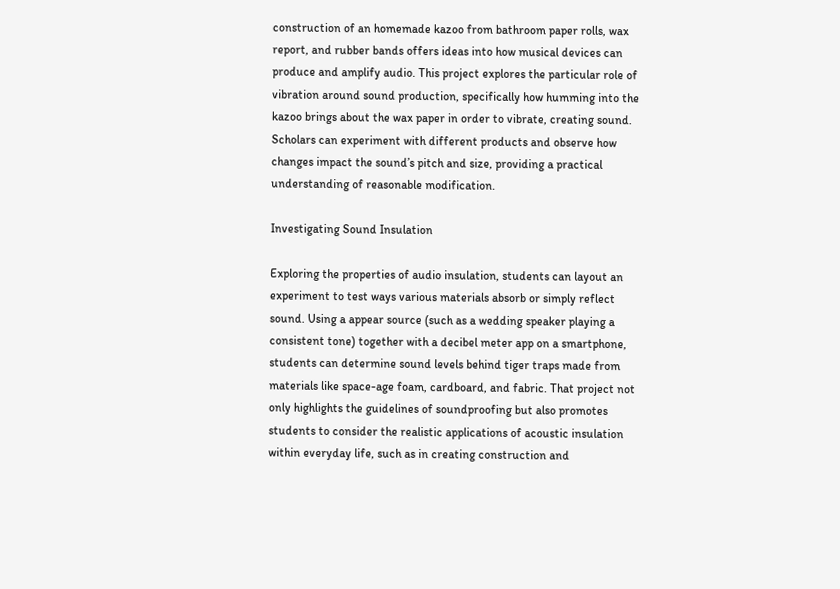construction of an homemade kazoo from bathroom paper rolls, wax report, and rubber bands offers ideas into how musical devices can produce and amplify audio. This project explores the particular role of vibration around sound production, specifically how humming into the kazoo brings about the wax paper in order to vibrate, creating sound. Scholars can experiment with different products and observe how changes impact the sound’s pitch and size, providing a practical understanding of reasonable modification.

Investigating Sound Insulation

Exploring the properties of audio insulation, students can layout an experiment to test ways various materials absorb or simply reflect sound. Using a appear source (such as a wedding speaker playing a consistent tone) together with a decibel meter app on a smartphone, students can determine sound levels behind tiger traps made from materials like space-age foam, cardboard, and fabric. That project not only highlights the guidelines of soundproofing but also promotes students to consider the realistic applications of acoustic insulation within everyday life, such as in creating construction and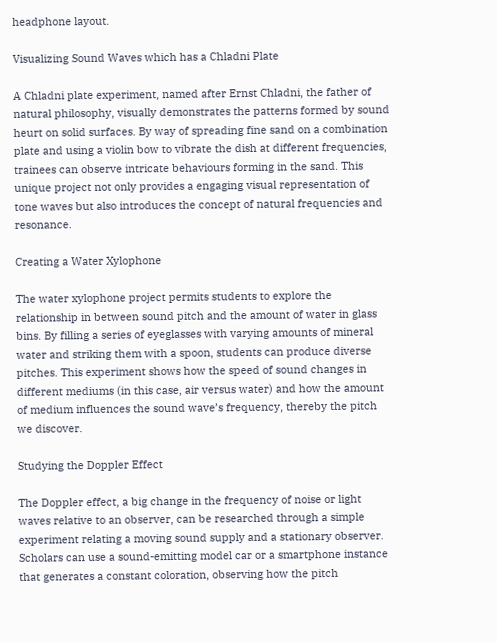headphone layout.

Visualizing Sound Waves which has a Chladni Plate

A Chladni plate experiment, named after Ernst Chladni, the father of natural philosophy, visually demonstrates the patterns formed by sound heurt on solid surfaces. By way of spreading fine sand on a combination plate and using a violin bow to vibrate the dish at different frequencies, trainees can observe intricate behaviours forming in the sand. This unique project not only provides a engaging visual representation of tone waves but also introduces the concept of natural frequencies and resonance.

Creating a Water Xylophone

The water xylophone project permits students to explore the relationship in between sound pitch and the amount of water in glass bins. By filling a series of eyeglasses with varying amounts of mineral water and striking them with a spoon, students can produce diverse pitches. This experiment shows how the speed of sound changes in different mediums (in this case, air versus water) and how the amount of medium influences the sound wave’s frequency, thereby the pitch we discover.

Studying the Doppler Effect

The Doppler effect, a big change in the frequency of noise or light waves relative to an observer, can be researched through a simple experiment relating a moving sound supply and a stationary observer. Scholars can use a sound-emitting model car or a smartphone instance that generates a constant coloration, observing how the pitch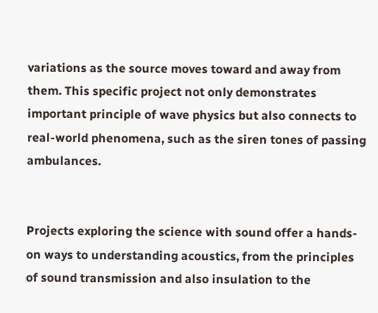variations as the source moves toward and away from them. This specific project not only demonstrates important principle of wave physics but also connects to real-world phenomena, such as the siren tones of passing ambulances.


Projects exploring the science with sound offer a hands-on ways to understanding acoustics, from the principles of sound transmission and also insulation to the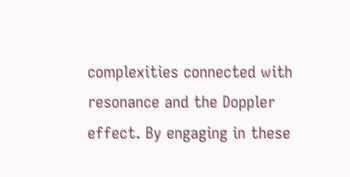complexities connected with resonance and the Doppler effect. By engaging in these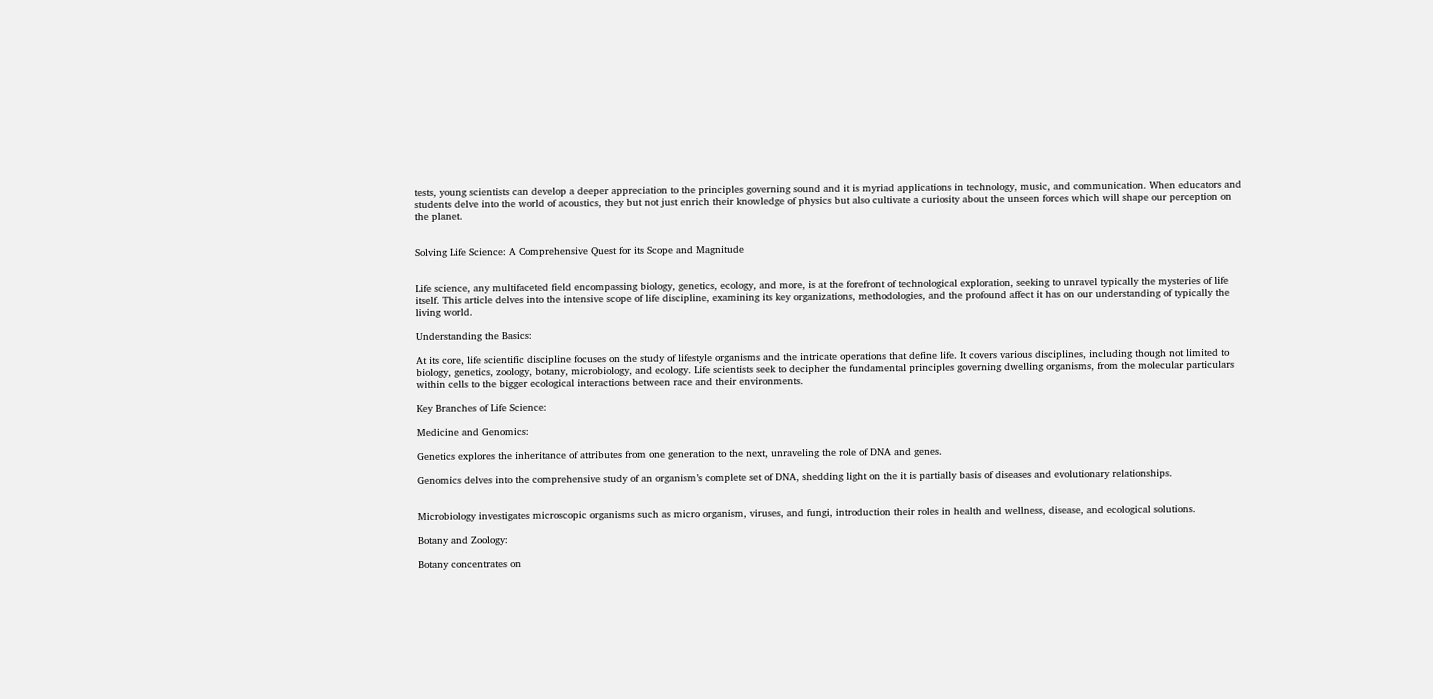tests, young scientists can develop a deeper appreciation to the principles governing sound and it is myriad applications in technology, music, and communication. When educators and students delve into the world of acoustics, they but not just enrich their knowledge of physics but also cultivate a curiosity about the unseen forces which will shape our perception on the planet.


Solving Life Science: A Comprehensive Quest for its Scope and Magnitude


Life science, any multifaceted field encompassing biology, genetics, ecology, and more, is at the forefront of technological exploration, seeking to unravel typically the mysteries of life itself. This article delves into the intensive scope of life discipline, examining its key organizations, methodologies, and the profound affect it has on our understanding of typically the living world.

Understanding the Basics:

At its core, life scientific discipline focuses on the study of lifestyle organisms and the intricate operations that define life. It covers various disciplines, including though not limited to biology, genetics, zoology, botany, microbiology, and ecology. Life scientists seek to decipher the fundamental principles governing dwelling organisms, from the molecular particulars within cells to the bigger ecological interactions between race and their environments.

Key Branches of Life Science:

Medicine and Genomics:

Genetics explores the inheritance of attributes from one generation to the next, unraveling the role of DNA and genes.

Genomics delves into the comprehensive study of an organism’s complete set of DNA, shedding light on the it is partially basis of diseases and evolutionary relationships.


Microbiology investigates microscopic organisms such as micro organism, viruses, and fungi, introduction their roles in health and wellness, disease, and ecological solutions.

Botany and Zoology:

Botany concentrates on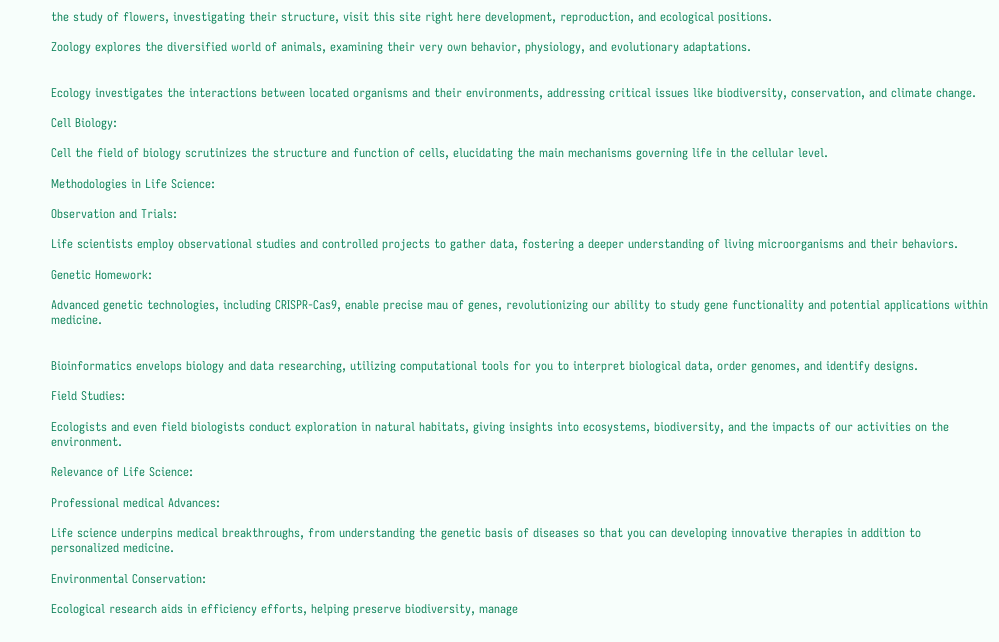the study of flowers, investigating their structure, visit this site right here development, reproduction, and ecological positions.

Zoology explores the diversified world of animals, examining their very own behavior, physiology, and evolutionary adaptations.


Ecology investigates the interactions between located organisms and their environments, addressing critical issues like biodiversity, conservation, and climate change.

Cell Biology:

Cell the field of biology scrutinizes the structure and function of cells, elucidating the main mechanisms governing life in the cellular level.

Methodologies in Life Science:

Observation and Trials:

Life scientists employ observational studies and controlled projects to gather data, fostering a deeper understanding of living microorganisms and their behaviors.

Genetic Homework:

Advanced genetic technologies, including CRISPR-Cas9, enable precise mau of genes, revolutionizing our ability to study gene functionality and potential applications within medicine.


Bioinformatics envelops biology and data researching, utilizing computational tools for you to interpret biological data, order genomes, and identify designs.

Field Studies:

Ecologists and even field biologists conduct exploration in natural habitats, giving insights into ecosystems, biodiversity, and the impacts of our activities on the environment.

Relevance of Life Science:

Professional medical Advances:

Life science underpins medical breakthroughs, from understanding the genetic basis of diseases so that you can developing innovative therapies in addition to personalized medicine.

Environmental Conservation:

Ecological research aids in efficiency efforts, helping preserve biodiversity, manage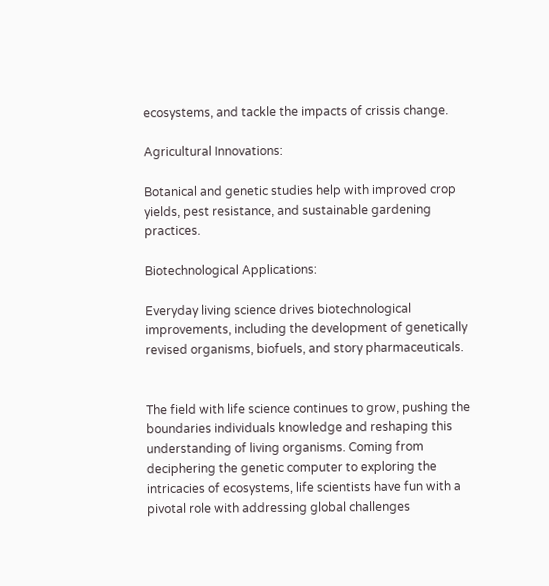ecosystems, and tackle the impacts of crissis change.

Agricultural Innovations:

Botanical and genetic studies help with improved crop yields, pest resistance, and sustainable gardening practices.

Biotechnological Applications:

Everyday living science drives biotechnological improvements, including the development of genetically revised organisms, biofuels, and story pharmaceuticals.


The field with life science continues to grow, pushing the boundaries individuals knowledge and reshaping this understanding of living organisms. Coming from deciphering the genetic computer to exploring the intricacies of ecosystems, life scientists have fun with a pivotal role with addressing global challenges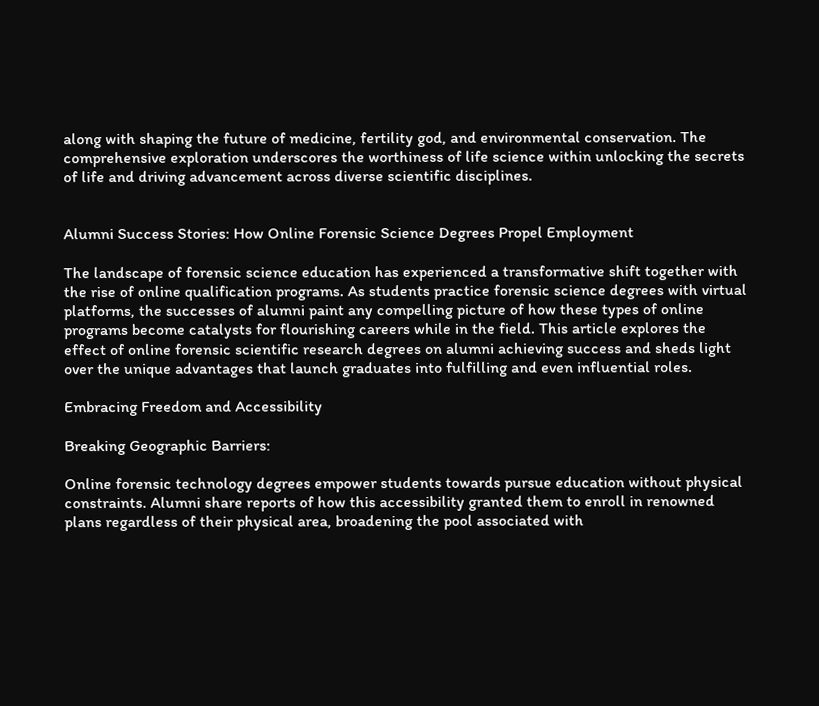along with shaping the future of medicine, fertility god, and environmental conservation. The comprehensive exploration underscores the worthiness of life science within unlocking the secrets of life and driving advancement across diverse scientific disciplines.


Alumni Success Stories: How Online Forensic Science Degrees Propel Employment

The landscape of forensic science education has experienced a transformative shift together with the rise of online qualification programs. As students practice forensic science degrees with virtual platforms, the successes of alumni paint any compelling picture of how these types of online programs become catalysts for flourishing careers while in the field. This article explores the effect of online forensic scientific research degrees on alumni achieving success and sheds light over the unique advantages that launch graduates into fulfilling and even influential roles.

Embracing Freedom and Accessibility

Breaking Geographic Barriers:

Online forensic technology degrees empower students towards pursue education without physical constraints. Alumni share reports of how this accessibility granted them to enroll in renowned plans regardless of their physical area, broadening the pool associated with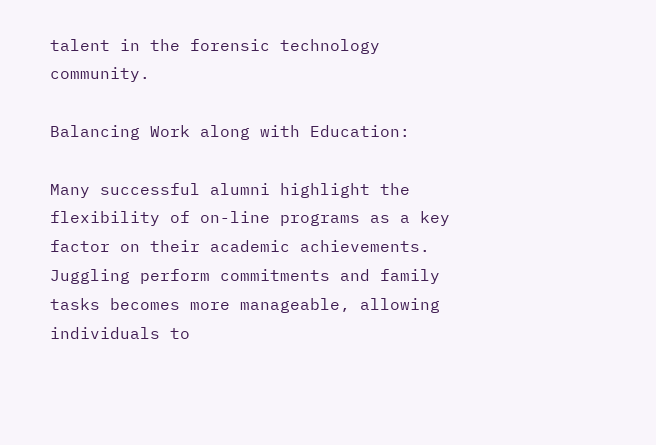talent in the forensic technology community.

Balancing Work along with Education:

Many successful alumni highlight the flexibility of on-line programs as a key factor on their academic achievements. Juggling perform commitments and family tasks becomes more manageable, allowing individuals to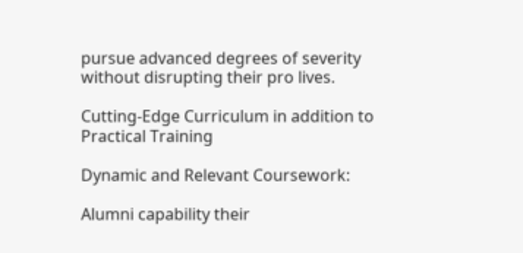pursue advanced degrees of severity without disrupting their pro lives.

Cutting-Edge Curriculum in addition to Practical Training

Dynamic and Relevant Coursework:

Alumni capability their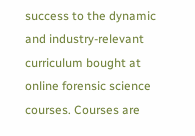success to the dynamic and industry-relevant curriculum bought at online forensic science courses. Courses are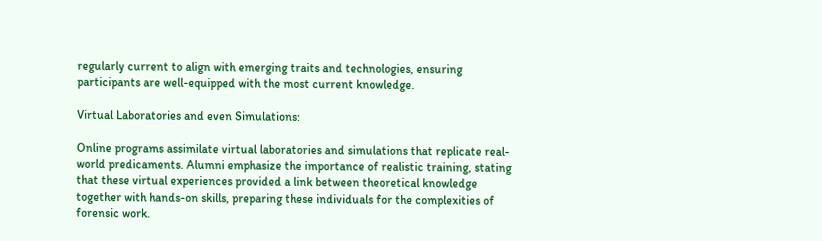regularly current to align with emerging traits and technologies, ensuring participants are well-equipped with the most current knowledge.

Virtual Laboratories and even Simulations:

Online programs assimilate virtual laboratories and simulations that replicate real-world predicaments. Alumni emphasize the importance of realistic training, stating that these virtual experiences provided a link between theoretical knowledge together with hands-on skills, preparing these individuals for the complexities of forensic work.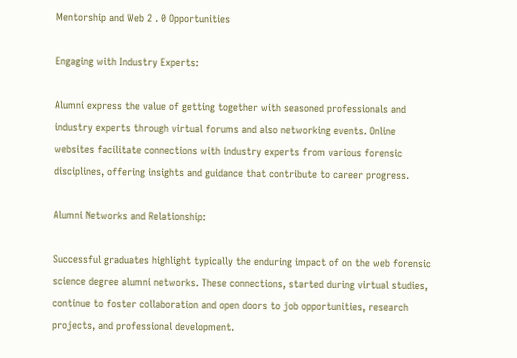Mentorship and Web 2 . 0 Opportunities

Engaging with Industry Experts:

Alumni express the value of getting together with seasoned professionals and industry experts through virtual forums and also networking events. Online websites facilitate connections with industry experts from various forensic disciplines, offering insights and guidance that contribute to career progress.

Alumni Networks and Relationship:

Successful graduates highlight typically the enduring impact of on the web forensic science degree alumni networks. These connections, started during virtual studies, continue to foster collaboration and open doors to job opportunities, research projects, and professional development.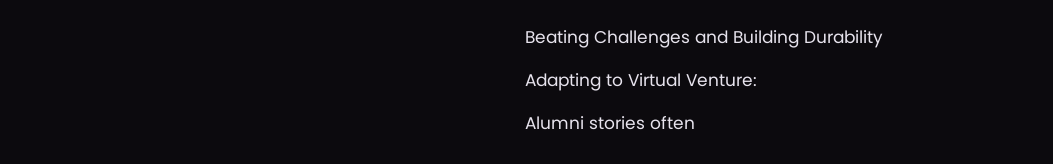Beating Challenges and Building Durability

Adapting to Virtual Venture:

Alumni stories often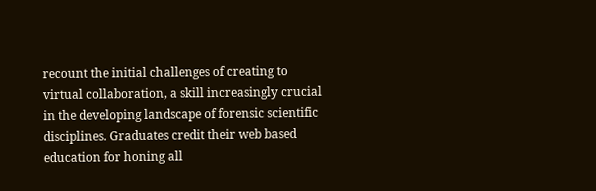recount the initial challenges of creating to virtual collaboration, a skill increasingly crucial in the developing landscape of forensic scientific disciplines. Graduates credit their web based education for honing all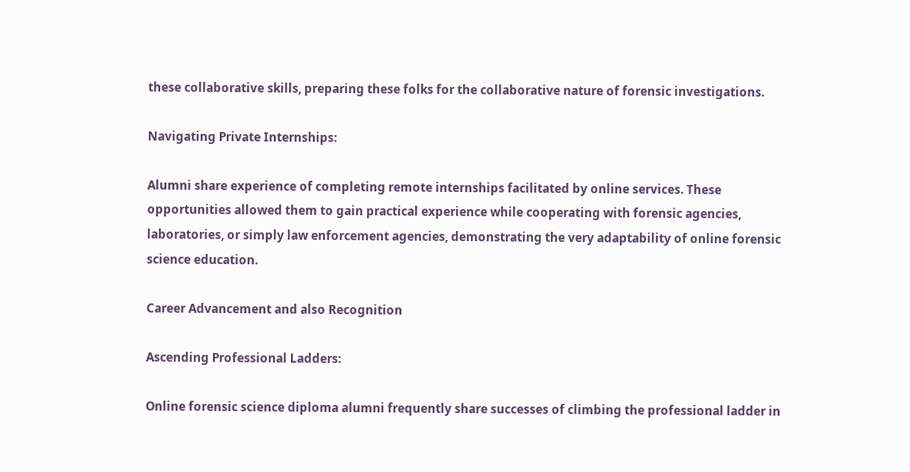these collaborative skills, preparing these folks for the collaborative nature of forensic investigations.

Navigating Private Internships:

Alumni share experience of completing remote internships facilitated by online services. These opportunities allowed them to gain practical experience while cooperating with forensic agencies, laboratories, or simply law enforcement agencies, demonstrating the very adaptability of online forensic science education.

Career Advancement and also Recognition

Ascending Professional Ladders:

Online forensic science diploma alumni frequently share successes of climbing the professional ladder in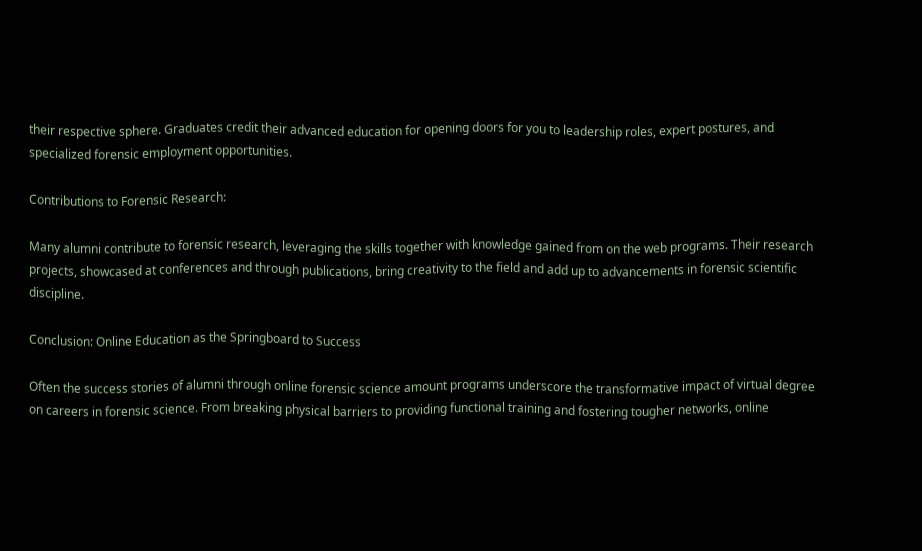their respective sphere. Graduates credit their advanced education for opening doors for you to leadership roles, expert postures, and specialized forensic employment opportunities.

Contributions to Forensic Research:

Many alumni contribute to forensic research, leveraging the skills together with knowledge gained from on the web programs. Their research projects, showcased at conferences and through publications, bring creativity to the field and add up to advancements in forensic scientific discipline.

Conclusion: Online Education as the Springboard to Success

Often the success stories of alumni through online forensic science amount programs underscore the transformative impact of virtual degree on careers in forensic science. From breaking physical barriers to providing functional training and fostering tougher networks, online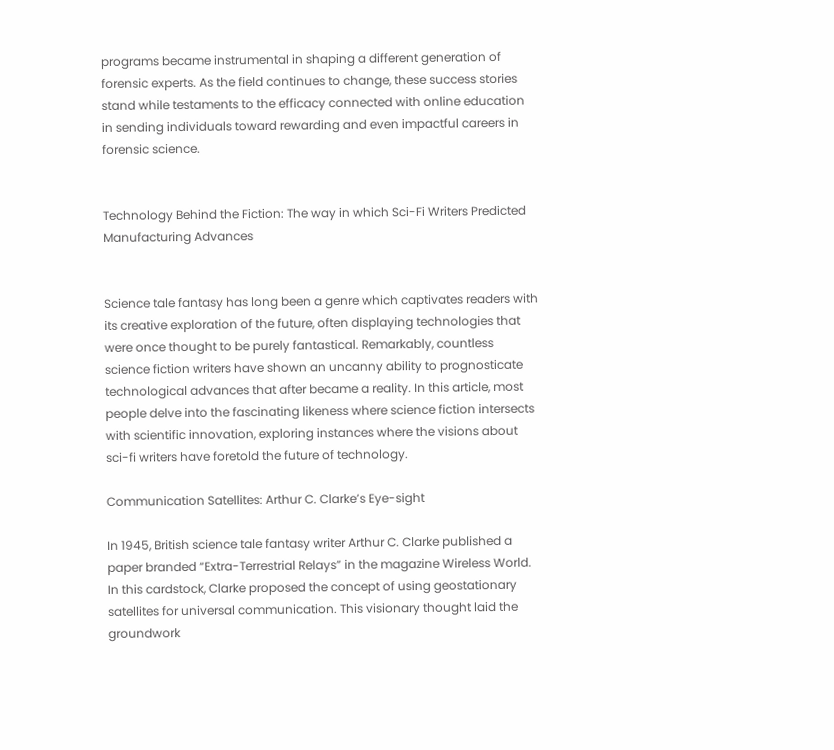programs became instrumental in shaping a different generation of forensic experts. As the field continues to change, these success stories stand while testaments to the efficacy connected with online education in sending individuals toward rewarding and even impactful careers in forensic science.


Technology Behind the Fiction: The way in which Sci-Fi Writers Predicted Manufacturing Advances


Science tale fantasy has long been a genre which captivates readers with its creative exploration of the future, often displaying technologies that were once thought to be purely fantastical. Remarkably, countless science fiction writers have shown an uncanny ability to prognosticate technological advances that after became a reality. In this article, most people delve into the fascinating likeness where science fiction intersects with scientific innovation, exploring instances where the visions about sci-fi writers have foretold the future of technology.

Communication Satellites: Arthur C. Clarke’s Eye-sight

In 1945, British science tale fantasy writer Arthur C. Clarke published a paper branded “Extra-Terrestrial Relays” in the magazine Wireless World. In this cardstock, Clarke proposed the concept of using geostationary satellites for universal communication. This visionary thought laid the groundwork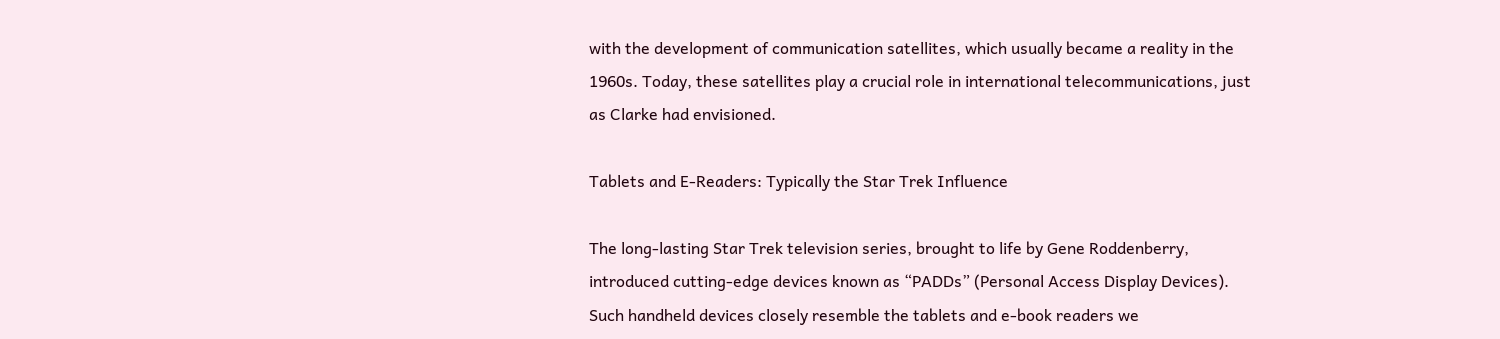with the development of communication satellites, which usually became a reality in the 1960s. Today, these satellites play a crucial role in international telecommunications, just as Clarke had envisioned.

Tablets and E-Readers: Typically the Star Trek Influence

The long-lasting Star Trek television series, brought to life by Gene Roddenberry, introduced cutting-edge devices known as “PADDs” (Personal Access Display Devices). Such handheld devices closely resemble the tablets and e-book readers we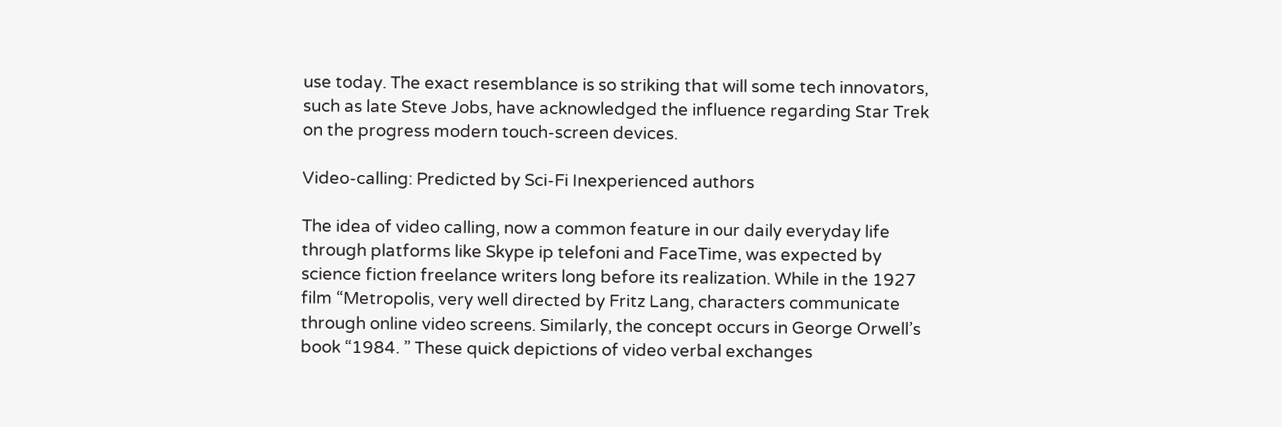use today. The exact resemblance is so striking that will some tech innovators, such as late Steve Jobs, have acknowledged the influence regarding Star Trek on the progress modern touch-screen devices.

Video-calling: Predicted by Sci-Fi Inexperienced authors

The idea of video calling, now a common feature in our daily everyday life through platforms like Skype ip telefoni and FaceTime, was expected by science fiction freelance writers long before its realization. While in the 1927 film “Metropolis, very well directed by Fritz Lang, characters communicate through online video screens. Similarly, the concept occurs in George Orwell’s book “1984. ” These quick depictions of video verbal exchanges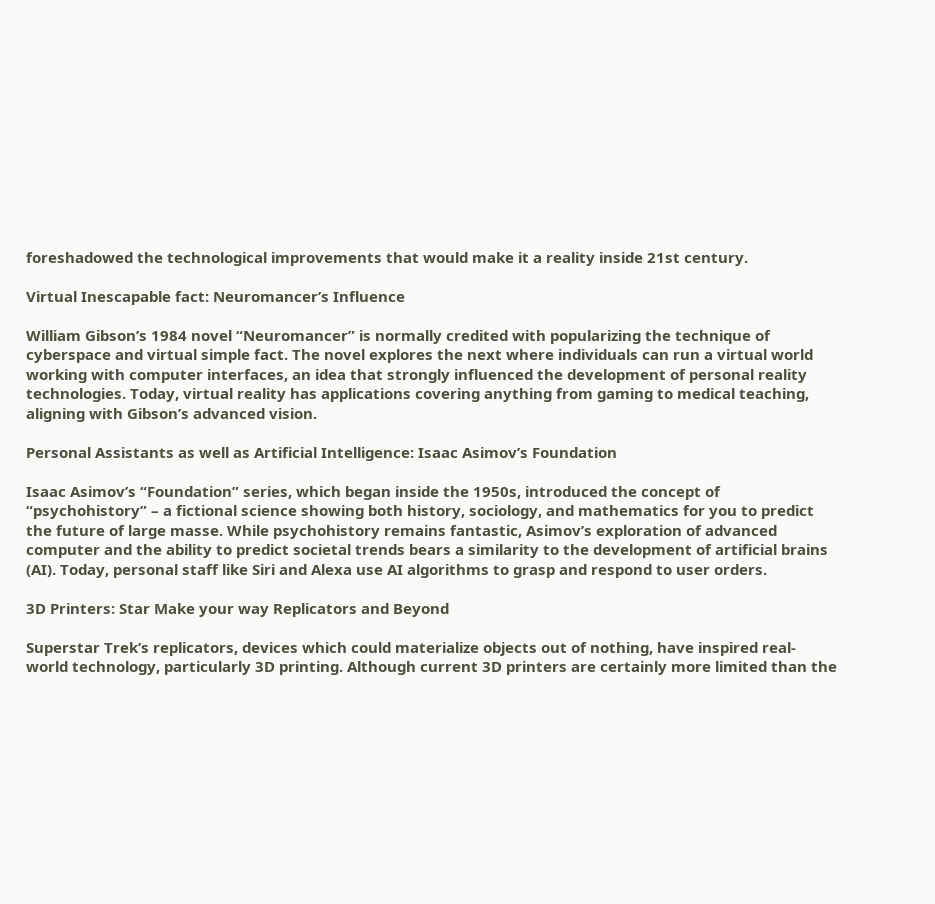foreshadowed the technological improvements that would make it a reality inside 21st century.

Virtual Inescapable fact: Neuromancer’s Influence

William Gibson’s 1984 novel “Neuromancer” is normally credited with popularizing the technique of cyberspace and virtual simple fact. The novel explores the next where individuals can run a virtual world working with computer interfaces, an idea that strongly influenced the development of personal reality technologies. Today, virtual reality has applications covering anything from gaming to medical teaching, aligning with Gibson’s advanced vision.

Personal Assistants as well as Artificial Intelligence: Isaac Asimov’s Foundation

Isaac Asimov’s “Foundation” series, which began inside the 1950s, introduced the concept of “psychohistory” – a fictional science showing both history, sociology, and mathematics for you to predict the future of large masse. While psychohistory remains fantastic, Asimov’s exploration of advanced computer and the ability to predict societal trends bears a similarity to the development of artificial brains (AI). Today, personal staff like Siri and Alexa use AI algorithms to grasp and respond to user orders.

3D Printers: Star Make your way Replicators and Beyond

Superstar Trek’s replicators, devices which could materialize objects out of nothing, have inspired real-world technology, particularly 3D printing. Although current 3D printers are certainly more limited than the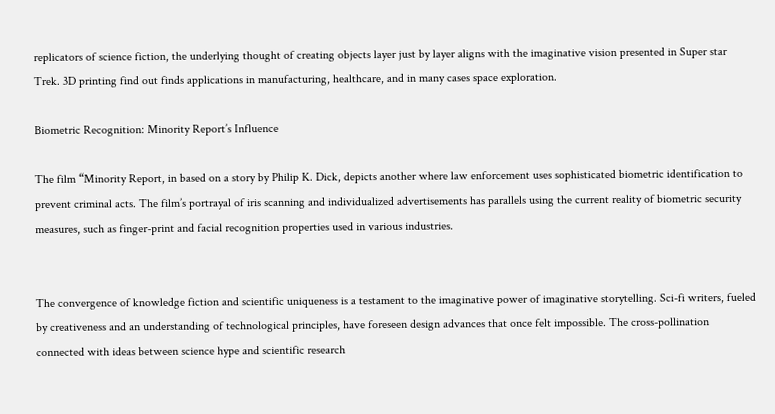replicators of science fiction, the underlying thought of creating objects layer just by layer aligns with the imaginative vision presented in Super star Trek. 3D printing find out finds applications in manufacturing, healthcare, and in many cases space exploration.

Biometric Recognition: Minority Report’s Influence

The film “Minority Report, in based on a story by Philip K. Dick, depicts another where law enforcement uses sophisticated biometric identification to prevent criminal acts. The film’s portrayal of iris scanning and individualized advertisements has parallels using the current reality of biometric security measures, such as finger-print and facial recognition properties used in various industries.


The convergence of knowledge fiction and scientific uniqueness is a testament to the imaginative power of imaginative storytelling. Sci-fi writers, fueled by creativeness and an understanding of technological principles, have foreseen design advances that once felt impossible. The cross-pollination connected with ideas between science hype and scientific research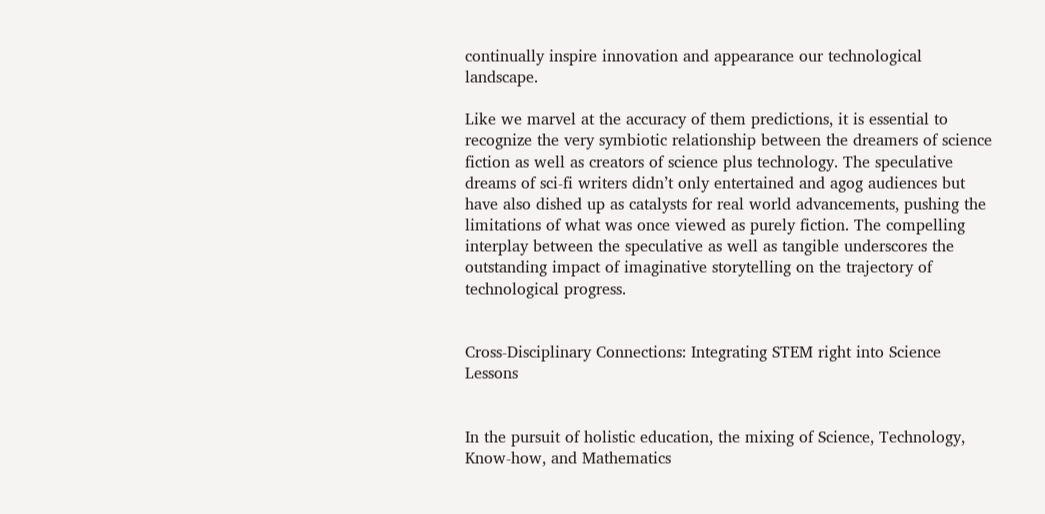continually inspire innovation and appearance our technological landscape.

Like we marvel at the accuracy of them predictions, it is essential to recognize the very symbiotic relationship between the dreamers of science fiction as well as creators of science plus technology. The speculative dreams of sci-fi writers didn’t only entertained and agog audiences but have also dished up as catalysts for real world advancements, pushing the limitations of what was once viewed as purely fiction. The compelling interplay between the speculative as well as tangible underscores the outstanding impact of imaginative storytelling on the trajectory of technological progress.


Cross-Disciplinary Connections: Integrating STEM right into Science Lessons


In the pursuit of holistic education, the mixing of Science, Technology, Know-how, and Mathematics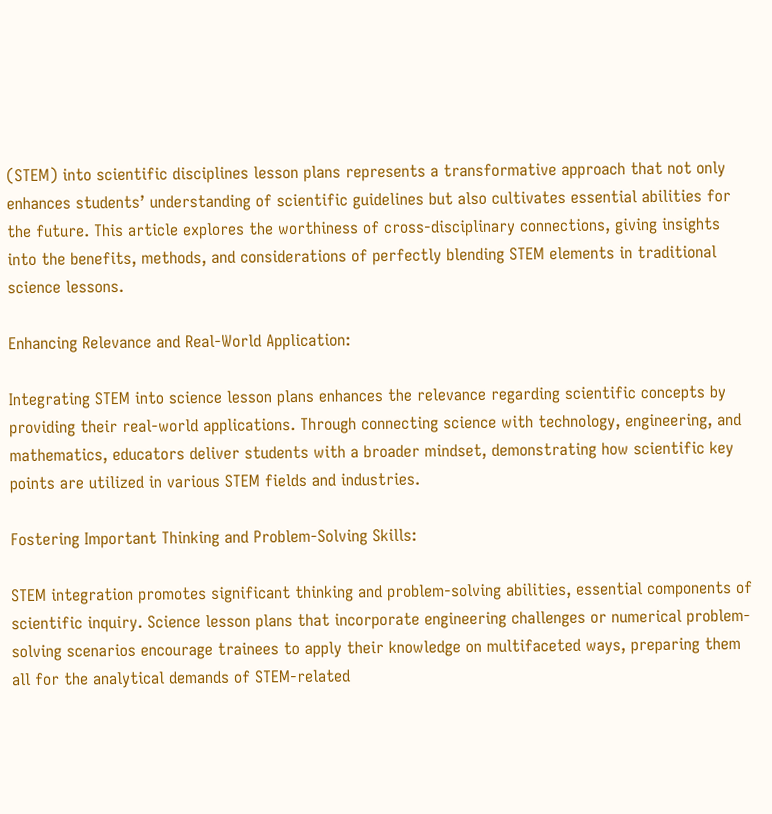(STEM) into scientific disciplines lesson plans represents a transformative approach that not only enhances students’ understanding of scientific guidelines but also cultivates essential abilities for the future. This article explores the worthiness of cross-disciplinary connections, giving insights into the benefits, methods, and considerations of perfectly blending STEM elements in traditional science lessons.

Enhancing Relevance and Real-World Application:

Integrating STEM into science lesson plans enhances the relevance regarding scientific concepts by providing their real-world applications. Through connecting science with technology, engineering, and mathematics, educators deliver students with a broader mindset, demonstrating how scientific key points are utilized in various STEM fields and industries.

Fostering Important Thinking and Problem-Solving Skills:

STEM integration promotes significant thinking and problem-solving abilities, essential components of scientific inquiry. Science lesson plans that incorporate engineering challenges or numerical problem-solving scenarios encourage trainees to apply their knowledge on multifaceted ways, preparing them all for the analytical demands of STEM-related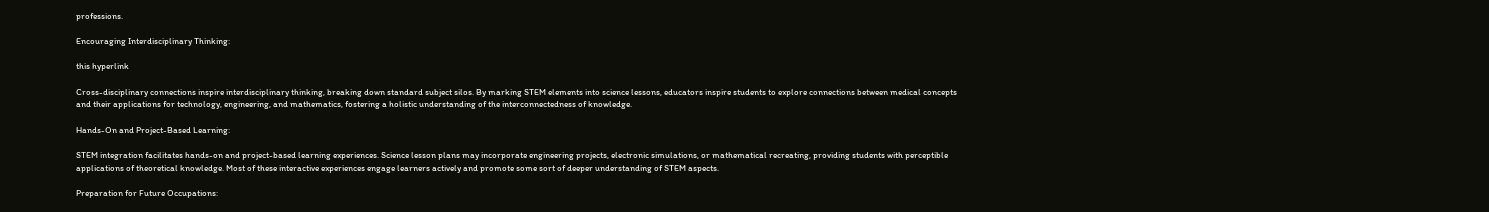professions.

Encouraging Interdisciplinary Thinking:

this hyperlink

Cross-disciplinary connections inspire interdisciplinary thinking, breaking down standard subject silos. By marking STEM elements into science lessons, educators inspire students to explore connections between medical concepts and their applications for technology, engineering, and mathematics, fostering a holistic understanding of the interconnectedness of knowledge.

Hands-On and Project-Based Learning:

STEM integration facilitates hands-on and project-based learning experiences. Science lesson plans may incorporate engineering projects, electronic simulations, or mathematical recreating, providing students with perceptible applications of theoretical knowledge. Most of these interactive experiences engage learners actively and promote some sort of deeper understanding of STEM aspects.

Preparation for Future Occupations: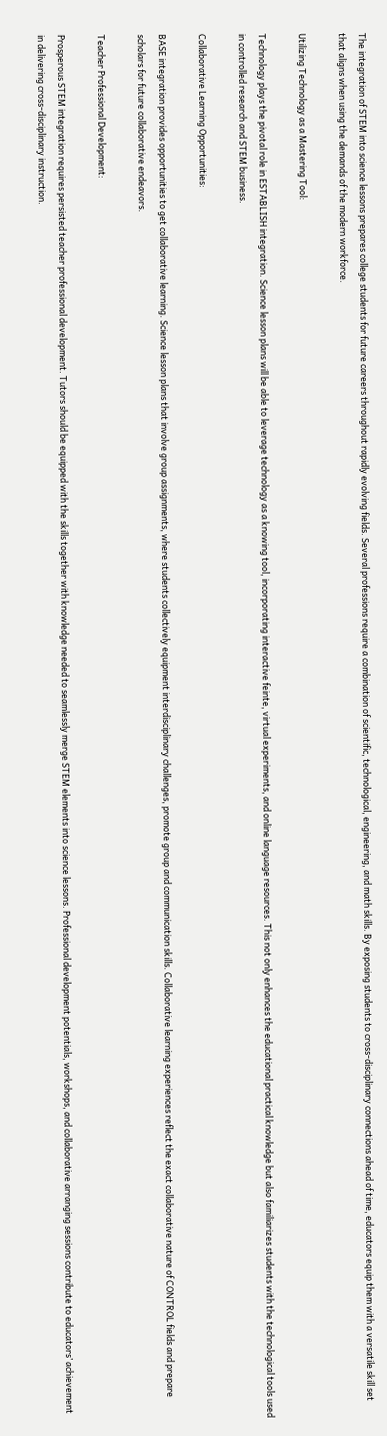The integration of STEM into science lessons prepares college students for future careers throughout rapidly evolving fields. Several professions require a combination of scientific, technological, engineering, and math skills. By exposing students to cross-disciplinary connections ahead of time, educators equip them with a versatile skill set that aligns when using the demands of the modern workforce.

Utilizing Technology as a Mastering Tool:

Technology plays the pivotal role in ESTABLISH integration. Science lesson plans will be able to leverage technology as a knowing tool, incorporating interactive feinte, virtual experiments, and online language resources. This not only enhances the educational practical knowledge but also familiarizes students with the technological tools used in controlled research and STEM business.

Collaborative Learning Opportunities:

BASE integration provides opportunities to get collaborative learning. Science lesson plans that involve group assignments, where students collectively equipment interdisciplinary challenges, promote group and communication skills. Collaborative learning experiences reflect the exact collaborative nature of CONTROL fields and prepare scholars for future collaborative endeavors.

Teacher Professional Development:

Prosperous STEM integration requires persisted teacher professional development. Tutors should be equipped with the skills together with knowledge needed to seamlessly merge STEM elements into science lessons. Professional development potentials, workshops, and collaborative arranging sessions contribute to educators’ achievement in delivering cross-disciplinary instruction.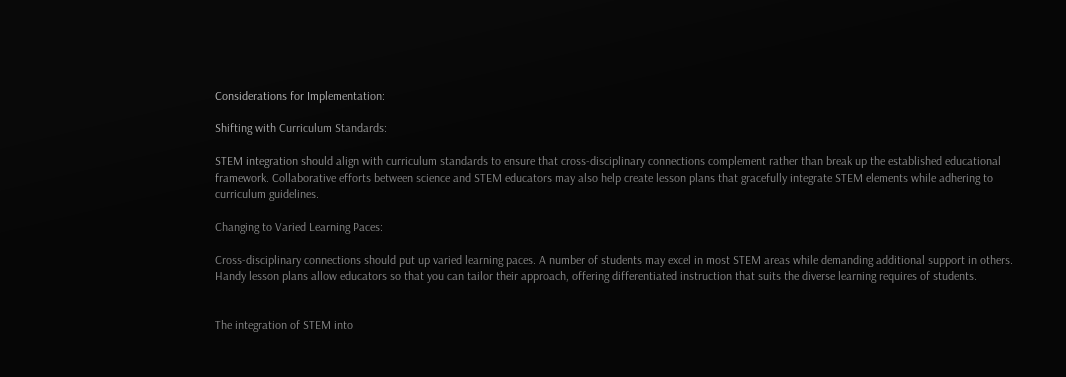Considerations for Implementation:

Shifting with Curriculum Standards:

STEM integration should align with curriculum standards to ensure that cross-disciplinary connections complement rather than break up the established educational framework. Collaborative efforts between science and STEM educators may also help create lesson plans that gracefully integrate STEM elements while adhering to curriculum guidelines.

Changing to Varied Learning Paces:

Cross-disciplinary connections should put up varied learning paces. A number of students may excel in most STEM areas while demanding additional support in others. Handy lesson plans allow educators so that you can tailor their approach, offering differentiated instruction that suits the diverse learning requires of students.


The integration of STEM into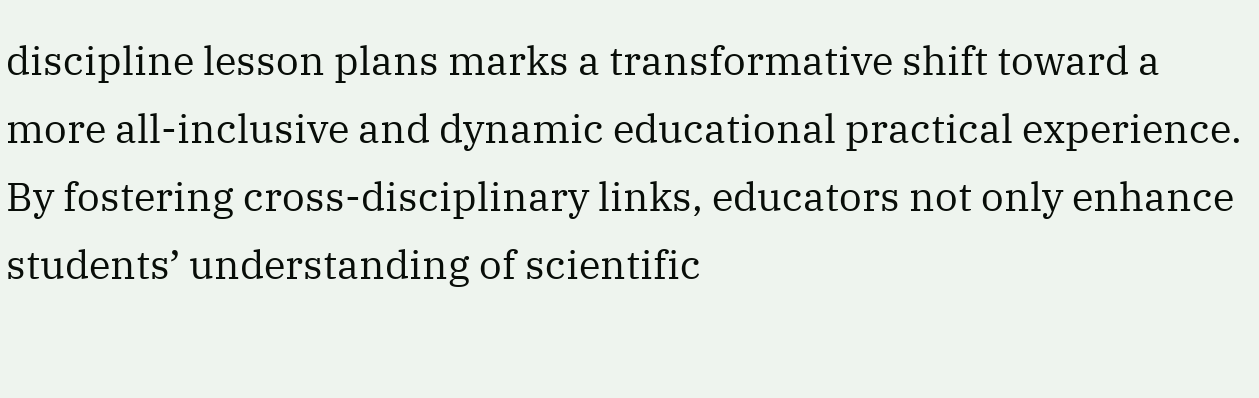discipline lesson plans marks a transformative shift toward a more all-inclusive and dynamic educational practical experience. By fostering cross-disciplinary links, educators not only enhance students’ understanding of scientific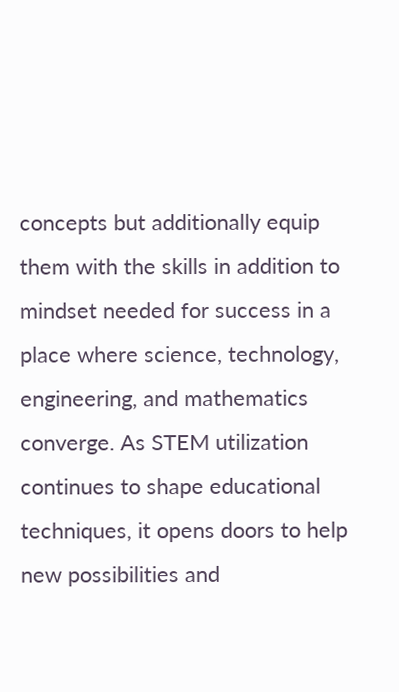concepts but additionally equip them with the skills in addition to mindset needed for success in a place where science, technology, engineering, and mathematics converge. As STEM utilization continues to shape educational techniques, it opens doors to help new possibilities and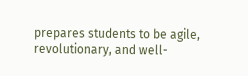prepares students to be agile, revolutionary, and well-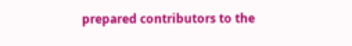prepared contributors to the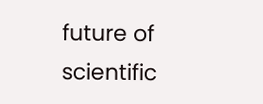future of scientific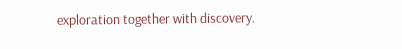exploration together with discovery.